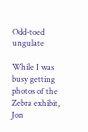Odd-toed ungulate

While I was busy getting photos of the Zebra exhibit, Jon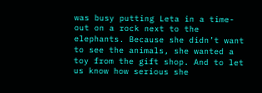was busy putting Leta in a time-out on a rock next to the elephants. Because she didn’t want to see the animals, she wanted a toy from the gift shop. And to let us know how serious she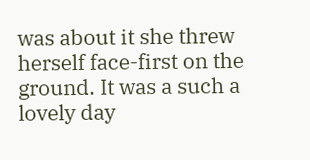was about it she threw herself face-first on the ground. It was a such a lovely day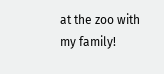at the zoo with my family!